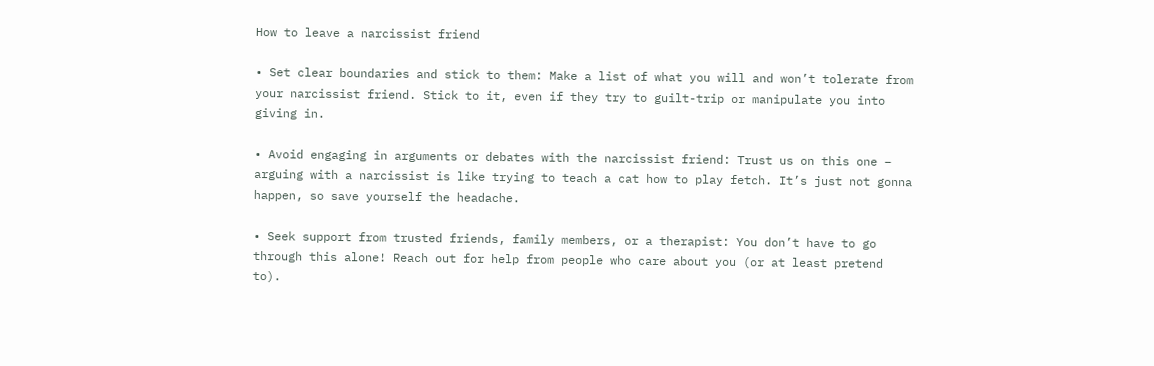How to leave a narcissist friend

• Set clear boundaries and stick to them: Make a list of what you will and won’t tolerate from your narcissist friend. Stick to it, even if they try to guilt-trip or manipulate you into giving in.

• Avoid engaging in arguments or debates with the narcissist friend: Trust us on this one – arguing with a narcissist is like trying to teach a cat how to play fetch. It’s just not gonna happen, so save yourself the headache.

• Seek support from trusted friends, family members, or a therapist: You don’t have to go through this alone! Reach out for help from people who care about you (or at least pretend to).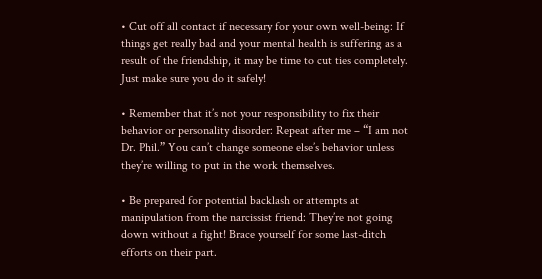• Cut off all contact if necessary for your own well-being: If things get really bad and your mental health is suffering as a result of the friendship, it may be time to cut ties completely. Just make sure you do it safely!

• Remember that it’s not your responsibility to fix their behavior or personality disorder: Repeat after me – “I am not Dr. Phil.” You can’t change someone else’s behavior unless they’re willing to put in the work themselves.

• Be prepared for potential backlash or attempts at manipulation from the narcissist friend: They’re not going down without a fight! Brace yourself for some last-ditch efforts on their part.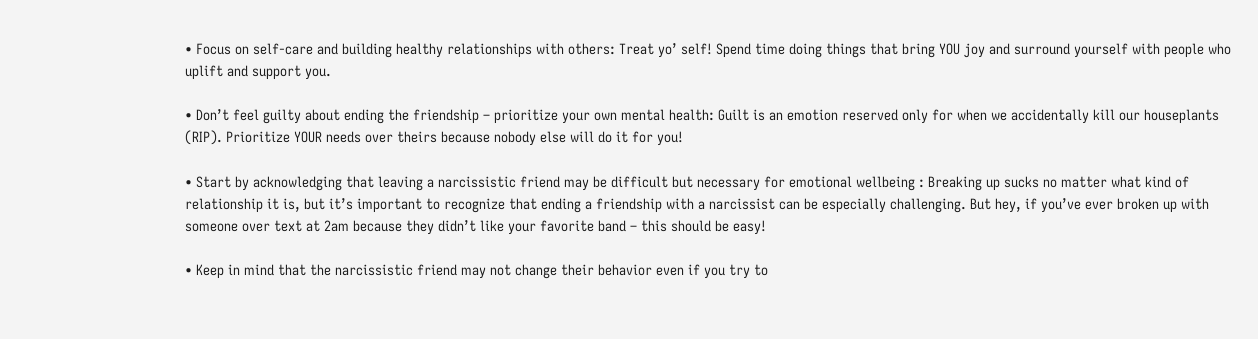• Focus on self-care and building healthy relationships with others: Treat yo’ self! Spend time doing things that bring YOU joy and surround yourself with people who uplift and support you.

• Don’t feel guilty about ending the friendship – prioritize your own mental health: Guilt is an emotion reserved only for when we accidentally kill our houseplants (RIP). Prioritize YOUR needs over theirs because nobody else will do it for you!

• Start by acknowledging that leaving a narcissistic friend may be difficult but necessary for emotional wellbeing : Breaking up sucks no matter what kind of relationship it is, but it’s important to recognize that ending a friendship with a narcissist can be especially challenging. But hey, if you’ve ever broken up with someone over text at 2am because they didn’t like your favorite band – this should be easy!

• Keep in mind that the narcissistic friend may not change their behavior even if you try to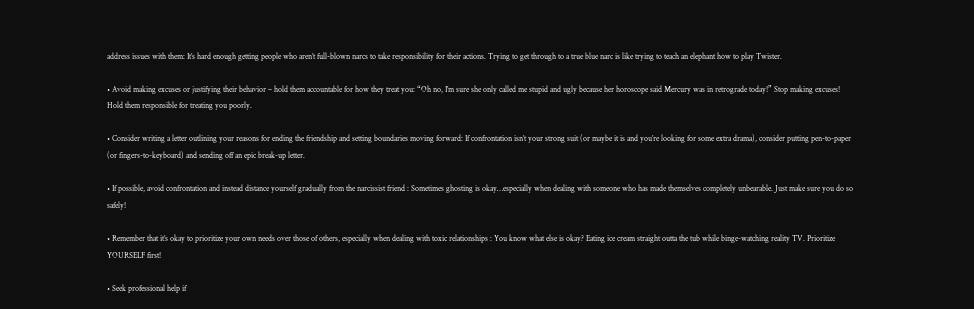address issues with them: It’s hard enough getting people who aren’t full-blown narcs to take responsibility for their actions. Trying to get through to a true blue narc is like trying to teach an elephant how to play Twister.

• Avoid making excuses or justifying their behavior – hold them accountable for how they treat you: “Oh no, I’m sure she only called me stupid and ugly because her horoscope said Mercury was in retrograde today!” Stop making excuses! Hold them responsible for treating you poorly.

• Consider writing a letter outlining your reasons for ending the friendship and setting boundaries moving forward: If confrontation isn’t your strong suit (or maybe it is and you’re looking for some extra drama), consider putting pen-to-paper (or fingers-to-keyboard) and sending off an epic break-up letter.

• If possible, avoid confrontation and instead distance yourself gradually from the narcissist friend : Sometimes ghosting is okay…especially when dealing with someone who has made themselves completely unbearable. Just make sure you do so safely!

• Remember that it’s okay to prioritize your own needs over those of others, especially when dealing with toxic relationships : You know what else is okay? Eating ice cream straight outta the tub while binge-watching reality TV. Prioritize YOURSELF first!

• Seek professional help if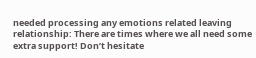needed processing any emotions related leaving relationship: There are times where we all need some extra support! Don’t hesitate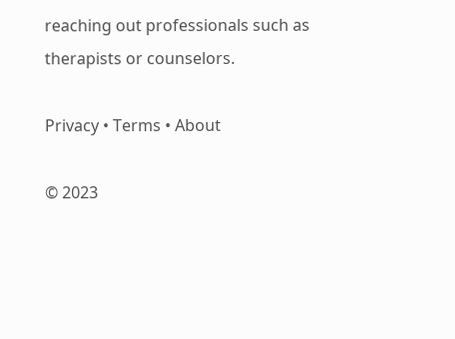reaching out professionals such as therapists or counselors.

Privacy • Terms • About

© 2023